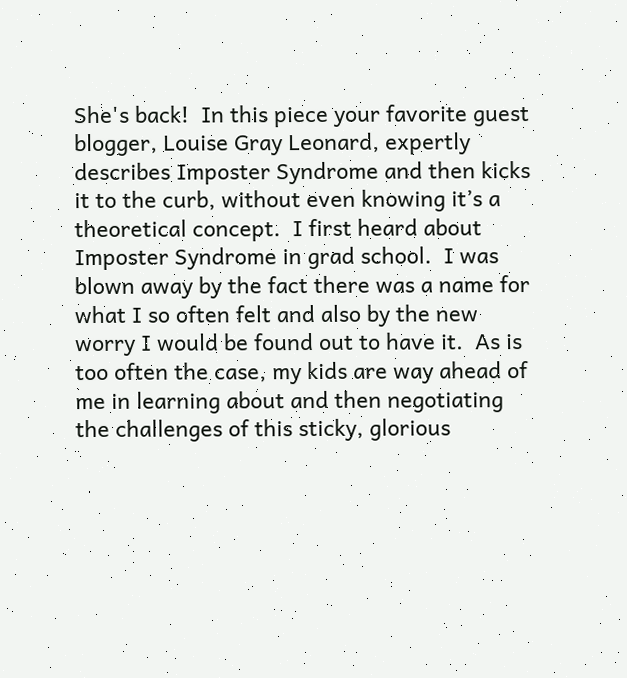She's back!  In this piece your favorite guest blogger, Louise Gray Leonard, expertly describes Imposter Syndrome and then kicks it to the curb, without even knowing it’s a theoretical concept.  I first heard about Imposter Syndrome in grad school.  I was blown away by the fact there was a name for what I so often felt and also by the new worry I would be found out to have it.  As is too often the case, my kids are way ahead of me in learning about and then negotiating the challenges of this sticky, glorious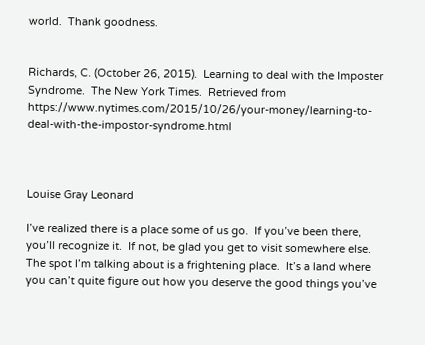world.  Thank goodness.


Richards, C. (October 26, 2015).  Learning to deal with the Imposter Syndrome.  The New York Times.  Retrieved from https://www.nytimes.com/2015/10/26/your-money/learning-to-deal-with-the-impostor-syndrome.html



Louise Gray Leonard

I’ve realized there is a place some of us go.  If you’ve been there, you’ll recognize it.  If not, be glad you get to visit somewhere else.  The spot I’m talking about is a frightening place.  It’s a land where you can’t quite figure out how you deserve the good things you’ve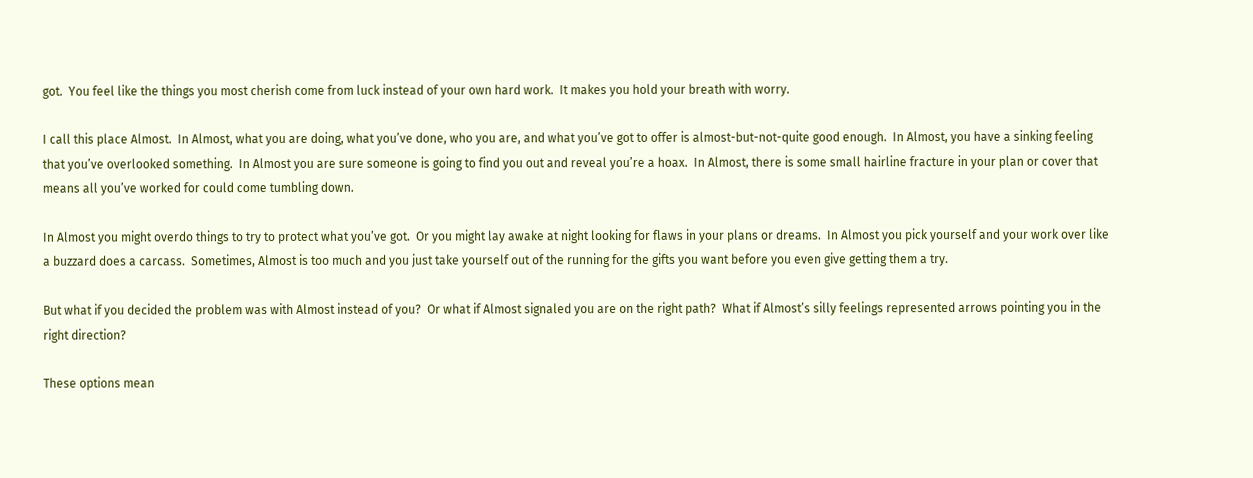got.  You feel like the things you most cherish come from luck instead of your own hard work.  It makes you hold your breath with worry.

I call this place Almost.  In Almost, what you are doing, what you’ve done, who you are, and what you’ve got to offer is almost-but-not-quite good enough.  In Almost, you have a sinking feeling that you’ve overlooked something.  In Almost you are sure someone is going to find you out and reveal you’re a hoax.  In Almost, there is some small hairline fracture in your plan or cover that means all you’ve worked for could come tumbling down.

In Almost you might overdo things to try to protect what you’ve got.  Or you might lay awake at night looking for flaws in your plans or dreams.  In Almost you pick yourself and your work over like a buzzard does a carcass.  Sometimes, Almost is too much and you just take yourself out of the running for the gifts you want before you even give getting them a try.

But what if you decided the problem was with Almost instead of you?  Or what if Almost signaled you are on the right path?  What if Almost’s silly feelings represented arrows pointing you in the right direction?

These options mean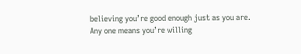believing you’re good enough just as you are.  Any one means you’re willing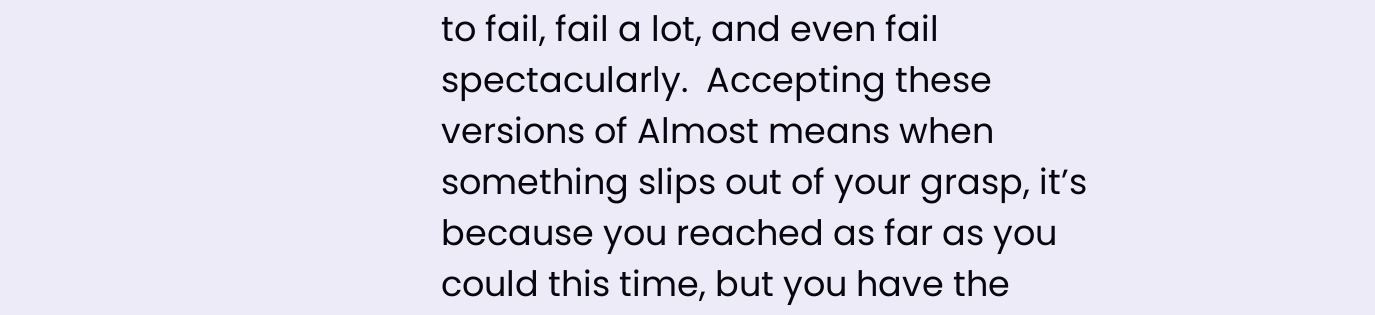to fail, fail a lot, and even fail spectacularly.  Accepting these versions of Almost means when something slips out of your grasp, it’s because you reached as far as you could this time, but you have the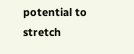potential to stretch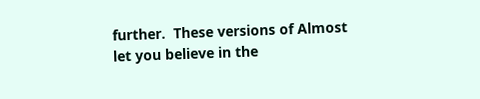further.  These versions of Almost let you believe in the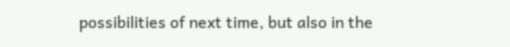possibilities of next time, but also in the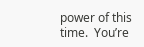power of this time.  You’re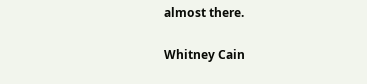almost there.

Whitney Cain